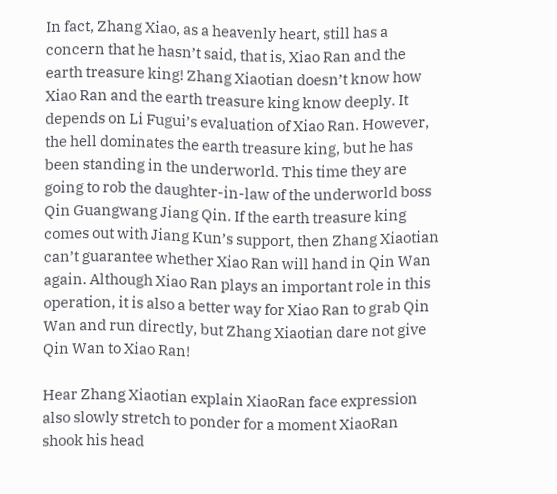In fact, Zhang Xiao, as a heavenly heart, still has a concern that he hasn’t said, that is, Xiao Ran and the earth treasure king! Zhang Xiaotian doesn’t know how Xiao Ran and the earth treasure king know deeply. It depends on Li Fugui’s evaluation of Xiao Ran. However, the hell dominates the earth treasure king, but he has been standing in the underworld. This time they are going to rob the daughter-in-law of the underworld boss Qin Guangwang Jiang Qin. If the earth treasure king comes out with Jiang Kun’s support, then Zhang Xiaotian can’t guarantee whether Xiao Ran will hand in Qin Wan again. Although Xiao Ran plays an important role in this operation, it is also a better way for Xiao Ran to grab Qin Wan and run directly, but Zhang Xiaotian dare not give Qin Wan to Xiao Ran!

Hear Zhang Xiaotian explain XiaoRan face expression also slowly stretch to ponder for a moment XiaoRan shook his head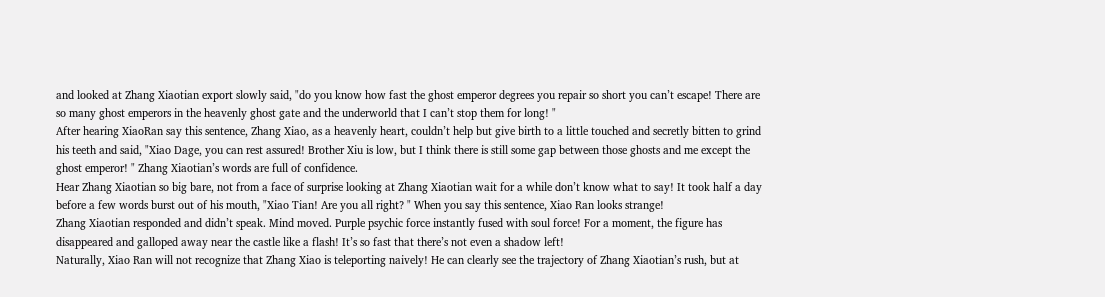and looked at Zhang Xiaotian export slowly said, "do you know how fast the ghost emperor degrees you repair so short you can’t escape! There are so many ghost emperors in the heavenly ghost gate and the underworld that I can’t stop them for long! "
After hearing XiaoRan say this sentence, Zhang Xiao, as a heavenly heart, couldn’t help but give birth to a little touched and secretly bitten to grind his teeth and said, "Xiao Dage, you can rest assured! Brother Xiu is low, but I think there is still some gap between those ghosts and me except the ghost emperor! " Zhang Xiaotian’s words are full of confidence.
Hear Zhang Xiaotian so big bare, not from a face of surprise looking at Zhang Xiaotian wait for a while don’t know what to say! It took half a day before a few words burst out of his mouth, "Xiao Tian! Are you all right? " When you say this sentence, Xiao Ran looks strange!
Zhang Xiaotian responded and didn’t speak. Mind moved. Purple psychic force instantly fused with soul force! For a moment, the figure has disappeared and galloped away near the castle like a flash! It’s so fast that there’s not even a shadow left!
Naturally, Xiao Ran will not recognize that Zhang Xiao is teleporting naively! He can clearly see the trajectory of Zhang Xiaotian’s rush, but at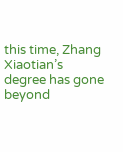this time, Zhang Xiaotian’s degree has gone beyond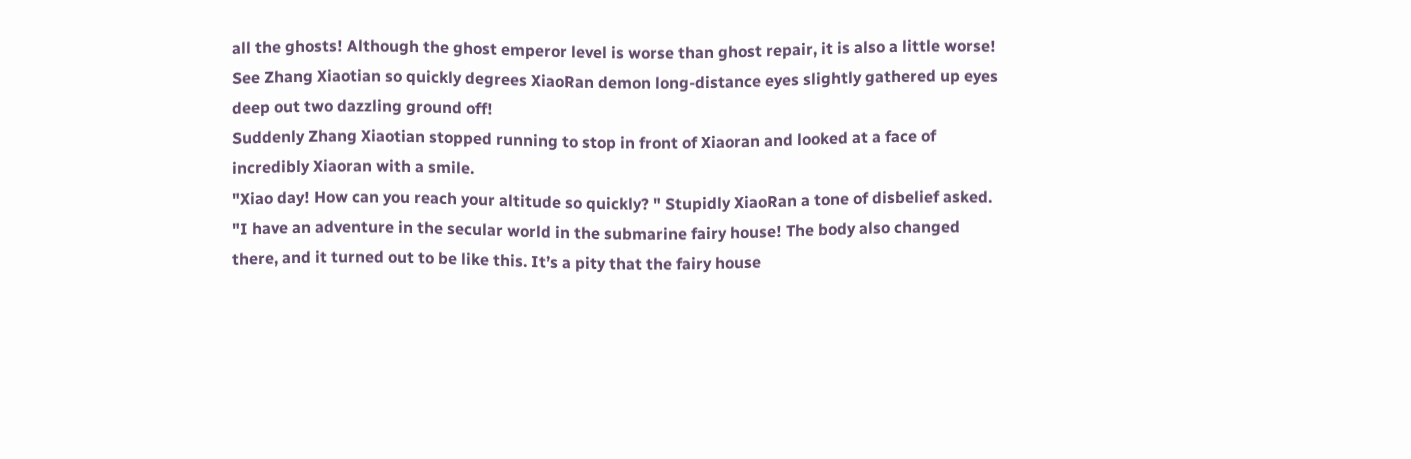all the ghosts! Although the ghost emperor level is worse than ghost repair, it is also a little worse! See Zhang Xiaotian so quickly degrees XiaoRan demon long-distance eyes slightly gathered up eyes deep out two dazzling ground off!
Suddenly Zhang Xiaotian stopped running to stop in front of Xiaoran and looked at a face of incredibly Xiaoran with a smile.
"Xiao day! How can you reach your altitude so quickly? " Stupidly XiaoRan a tone of disbelief asked.
"I have an adventure in the secular world in the submarine fairy house! The body also changed there, and it turned out to be like this. It’s a pity that the fairy house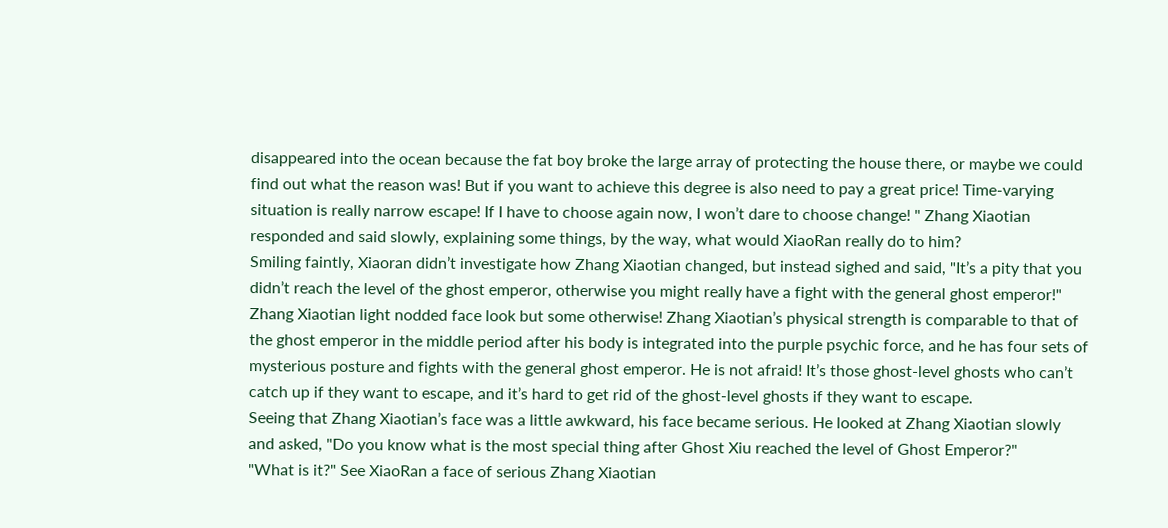disappeared into the ocean because the fat boy broke the large array of protecting the house there, or maybe we could find out what the reason was! But if you want to achieve this degree is also need to pay a great price! Time-varying situation is really narrow escape! If I have to choose again now, I won’t dare to choose change! " Zhang Xiaotian responded and said slowly, explaining some things, by the way, what would XiaoRan really do to him?
Smiling faintly, Xiaoran didn’t investigate how Zhang Xiaotian changed, but instead sighed and said, "It’s a pity that you didn’t reach the level of the ghost emperor, otherwise you might really have a fight with the general ghost emperor!"
Zhang Xiaotian light nodded face look but some otherwise! Zhang Xiaotian’s physical strength is comparable to that of the ghost emperor in the middle period after his body is integrated into the purple psychic force, and he has four sets of mysterious posture and fights with the general ghost emperor. He is not afraid! It’s those ghost-level ghosts who can’t catch up if they want to escape, and it’s hard to get rid of the ghost-level ghosts if they want to escape.
Seeing that Zhang Xiaotian’s face was a little awkward, his face became serious. He looked at Zhang Xiaotian slowly and asked, "Do you know what is the most special thing after Ghost Xiu reached the level of Ghost Emperor?"
"What is it?" See XiaoRan a face of serious Zhang Xiaotian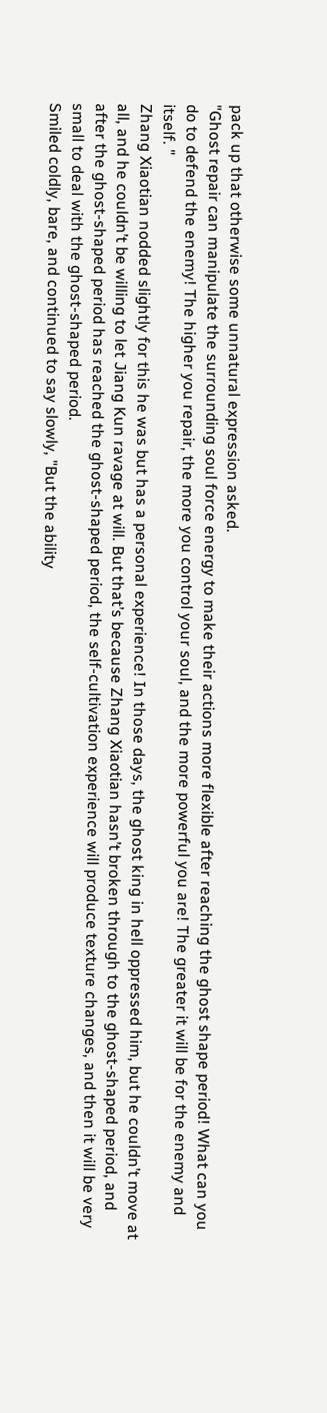pack up that otherwise some unnatural expression asked.
"Ghost repair can manipulate the surrounding soul force energy to make their actions more flexible after reaching the ghost shape period! What can you do to defend the enemy! The higher you repair, the more you control your soul, and the more powerful you are! The greater it will be for the enemy and itself. "
Zhang Xiaotian nodded slightly for this he was but has a personal experience! In those days, the ghost king in hell oppressed him, but he couldn’t move at all, and he couldn’t be willing to let Jiang Kun ravage at will. But that’s because Zhang Xiaotian hasn’t broken through to the ghost-shaped period, and after the ghost-shaped period has reached the ghost-shaped period, the self-cultivation experience will produce texture changes, and then it will be very small to deal with the ghost-shaped period.
Smiled coldly, bare, and continued to say slowly, "But the ability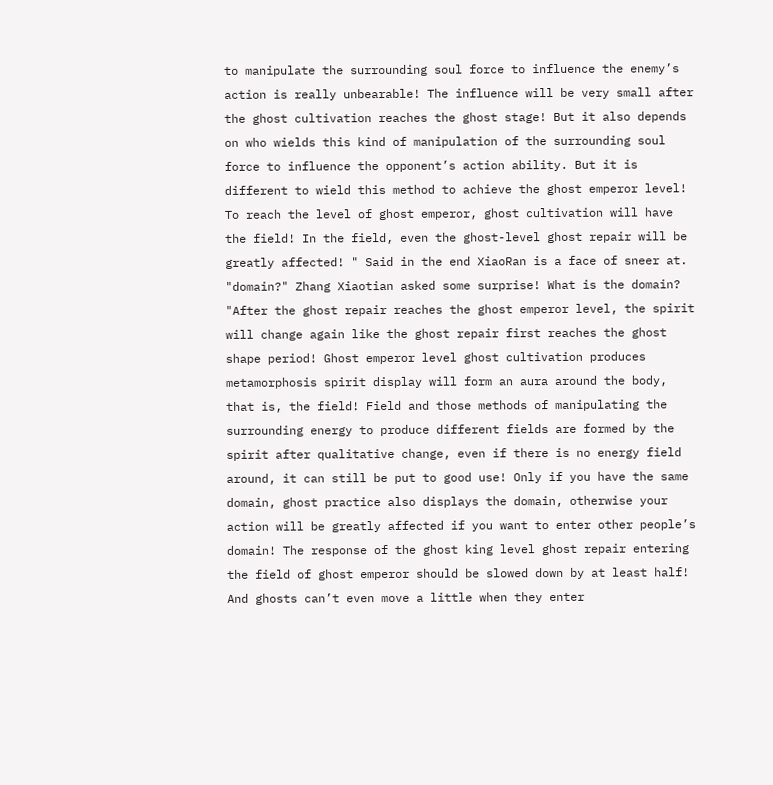to manipulate the surrounding soul force to influence the enemy’s action is really unbearable! The influence will be very small after the ghost cultivation reaches the ghost stage! But it also depends on who wields this kind of manipulation of the surrounding soul force to influence the opponent’s action ability. But it is different to wield this method to achieve the ghost emperor level! To reach the level of ghost emperor, ghost cultivation will have the field! In the field, even the ghost-level ghost repair will be greatly affected! " Said in the end XiaoRan is a face of sneer at.
"domain?" Zhang Xiaotian asked some surprise! What is the domain?
"After the ghost repair reaches the ghost emperor level, the spirit will change again like the ghost repair first reaches the ghost shape period! Ghost emperor level ghost cultivation produces metamorphosis spirit display will form an aura around the body, that is, the field! Field and those methods of manipulating the surrounding energy to produce different fields are formed by the spirit after qualitative change, even if there is no energy field around, it can still be put to good use! Only if you have the same domain, ghost practice also displays the domain, otherwise your action will be greatly affected if you want to enter other people’s domain! The response of the ghost king level ghost repair entering the field of ghost emperor should be slowed down by at least half! And ghosts can’t even move a little when they enter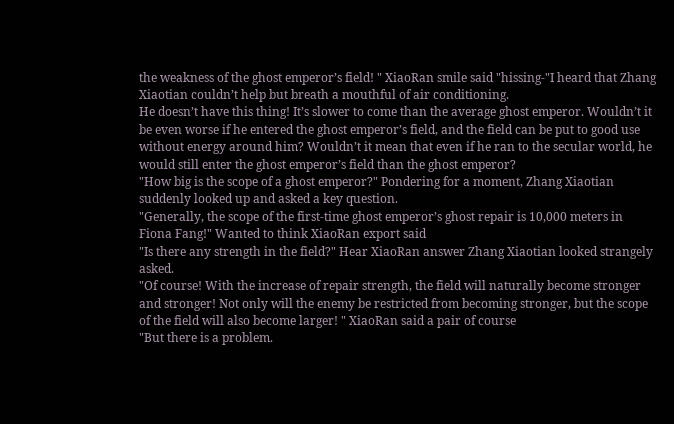the weakness of the ghost emperor’s field! " XiaoRan smile said "hissing-"I heard that Zhang Xiaotian couldn’t help but breath a mouthful of air conditioning.
He doesn’t have this thing! It’s slower to come than the average ghost emperor. Wouldn’t it be even worse if he entered the ghost emperor’s field, and the field can be put to good use without energy around him? Wouldn’t it mean that even if he ran to the secular world, he would still enter the ghost emperor’s field than the ghost emperor?
"How big is the scope of a ghost emperor?" Pondering for a moment, Zhang Xiaotian suddenly looked up and asked a key question.
"Generally, the scope of the first-time ghost emperor’s ghost repair is 10,000 meters in Fiona Fang!" Wanted to think XiaoRan export said
"Is there any strength in the field?" Hear XiaoRan answer Zhang Xiaotian looked strangely asked.
"Of course! With the increase of repair strength, the field will naturally become stronger and stronger! Not only will the enemy be restricted from becoming stronger, but the scope of the field will also become larger! " XiaoRan said a pair of course
"But there is a problem.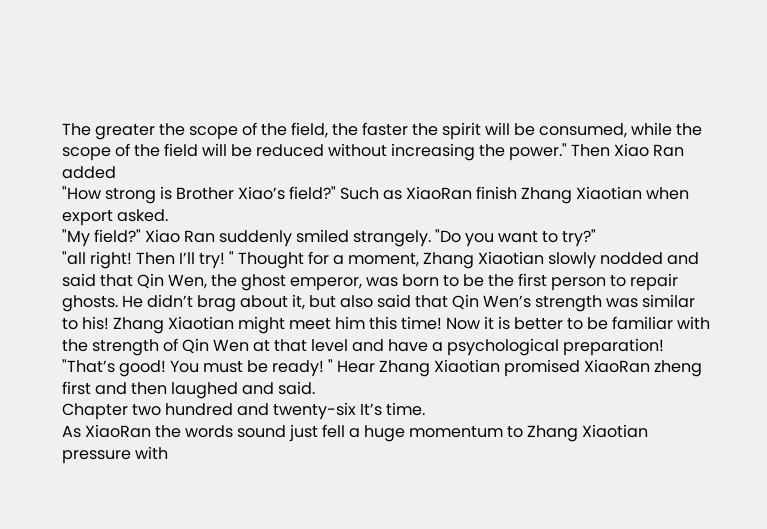The greater the scope of the field, the faster the spirit will be consumed, while the scope of the field will be reduced without increasing the power." Then Xiao Ran added
"How strong is Brother Xiao’s field?" Such as XiaoRan finish Zhang Xiaotian when export asked.
"My field?" Xiao Ran suddenly smiled strangely. "Do you want to try?"
"all right! Then I’ll try! " Thought for a moment, Zhang Xiaotian slowly nodded and said that Qin Wen, the ghost emperor, was born to be the first person to repair ghosts. He didn’t brag about it, but also said that Qin Wen’s strength was similar to his! Zhang Xiaotian might meet him this time! Now it is better to be familiar with the strength of Qin Wen at that level and have a psychological preparation!
"That’s good! You must be ready! " Hear Zhang Xiaotian promised XiaoRan zheng first and then laughed and said.
Chapter two hundred and twenty-six It’s time.
As XiaoRan the words sound just fell a huge momentum to Zhang Xiaotian pressure with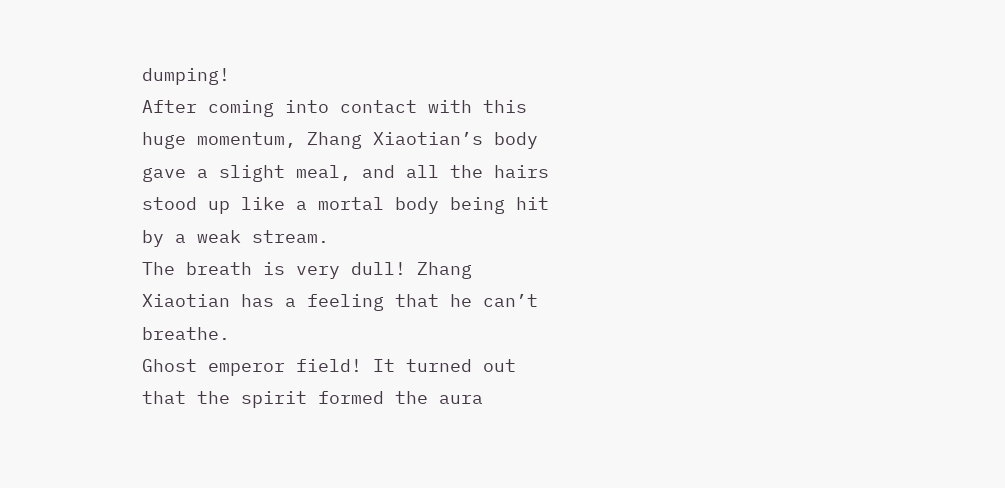dumping!
After coming into contact with this huge momentum, Zhang Xiaotian’s body gave a slight meal, and all the hairs stood up like a mortal body being hit by a weak stream.
The breath is very dull! Zhang Xiaotian has a feeling that he can’t breathe.
Ghost emperor field! It turned out that the spirit formed the aura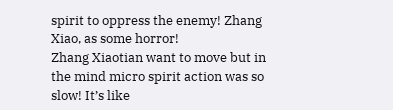spirit to oppress the enemy! Zhang Xiao, as some horror!
Zhang Xiaotian want to move but in the mind micro spirit action was so slow! It’s like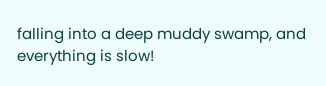falling into a deep muddy swamp, and everything is slow!